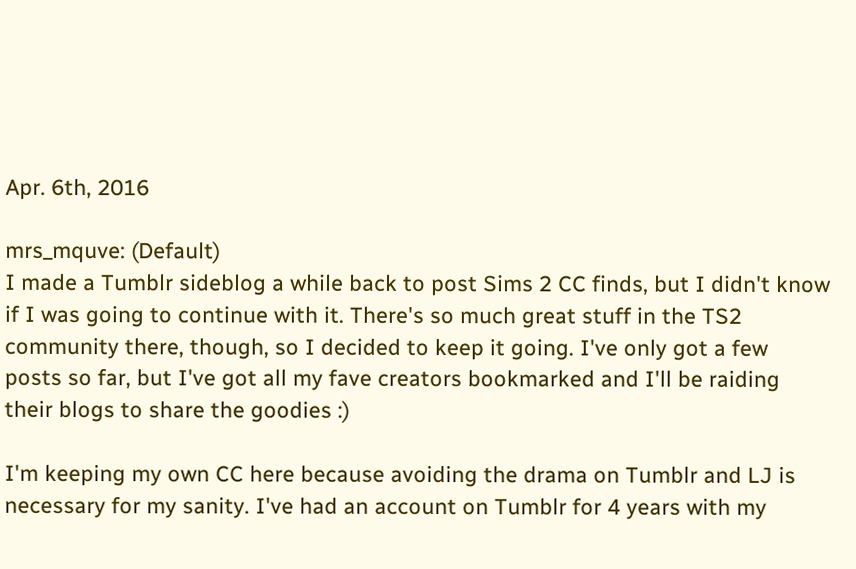Apr. 6th, 2016

mrs_mquve: (Default)
I made a Tumblr sideblog a while back to post Sims 2 CC finds, but I didn't know if I was going to continue with it. There's so much great stuff in the TS2 community there, though, so I decided to keep it going. I've only got a few posts so far, but I've got all my fave creators bookmarked and I'll be raiding their blogs to share the goodies :)

I'm keeping my own CC here because avoiding the drama on Tumblr and LJ is necessary for my sanity. I've had an account on Tumblr for 4 years with my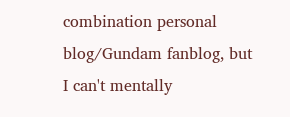combination personal blog/Gundam fanblog, but I can't mentally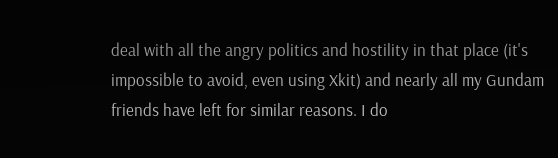deal with all the angry politics and hostility in that place (it's impossible to avoid, even using Xkit) and nearly all my Gundam friends have left for similar reasons. I do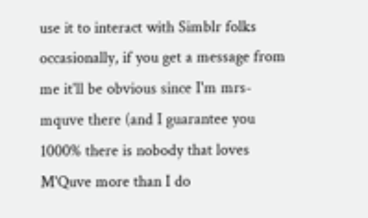use it to interact with Simblr folks occasionally, if you get a message from me it'll be obvious since I'm mrs-mquve there (and I guarantee you 1000% there is nobody that loves M'Quve more than I do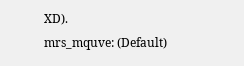XD).
mrs_mquve: (Default)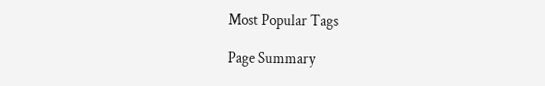Most Popular Tags

Page Summary